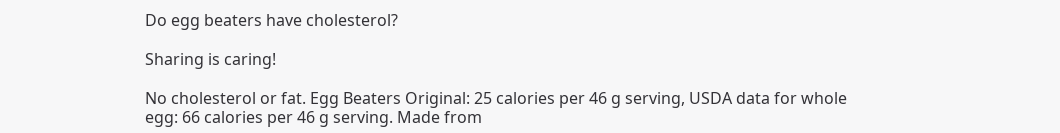Do egg beaters have cholesterol?

Sharing is caring!

No cholesterol or fat. Egg Beaters Original: 25 calories per 46 g serving, USDA data for whole egg: 66 calories per 46 g serving. Made from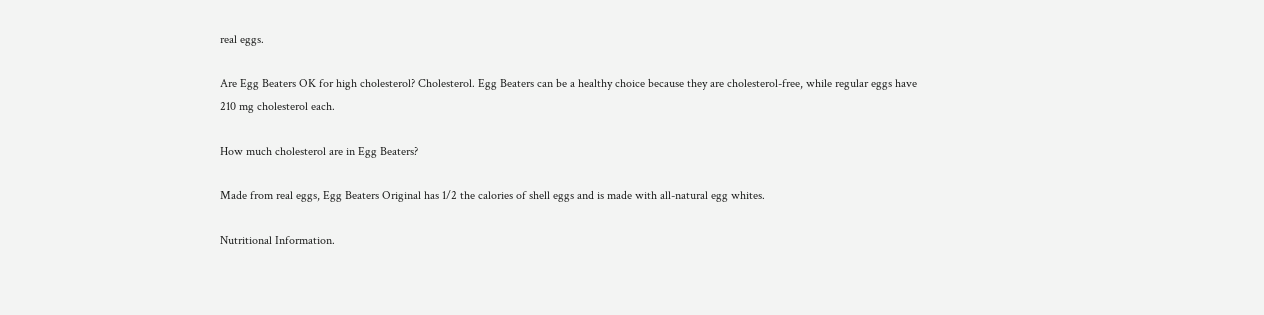real eggs.

Are Egg Beaters OK for high cholesterol? Cholesterol. Egg Beaters can be a healthy choice because they are cholesterol-free, while regular eggs have 210 mg cholesterol each.

How much cholesterol are in Egg Beaters?

Made from real eggs, Egg Beaters Original has 1/2 the calories of shell eggs and is made with all-natural egg whites.

Nutritional Information.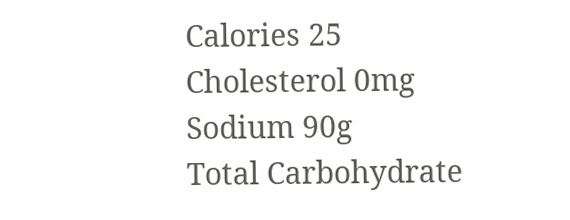Calories 25
Cholesterol 0mg
Sodium 90g
Total Carbohydrate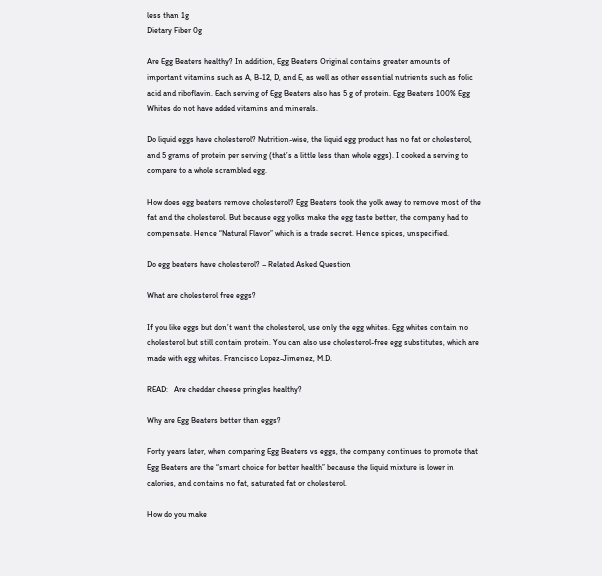less than 1g
Dietary Fiber 0g

Are Egg Beaters healthy? In addition, Egg Beaters Original contains greater amounts of important vitamins such as A, B-12, D, and E, as well as other essential nutrients such as folic acid and riboflavin. Each serving of Egg Beaters also has 5 g of protein. Egg Beaters 100% Egg Whites do not have added vitamins and minerals.

Do liquid eggs have cholesterol? Nutrition-wise, the liquid egg product has no fat or cholesterol, and 5 grams of protein per serving (that’s a little less than whole eggs). I cooked a serving to compare to a whole scrambled egg.

How does egg beaters remove cholesterol? Egg Beaters took the yolk away to remove most of the fat and the cholesterol. But because egg yolks make the egg taste better, the company had to compensate. Hence “Natural Flavor” which is a trade secret. Hence spices, unspecified.

Do egg beaters have cholesterol? – Related Asked Question

What are cholesterol free eggs?

If you like eggs but don’t want the cholesterol, use only the egg whites. Egg whites contain no cholesterol but still contain protein. You can also use cholesterol-free egg substitutes, which are made with egg whites. Francisco Lopez-Jimenez, M.D.

READ:   Are cheddar cheese pringles healthy?

Why are Egg Beaters better than eggs?

Forty years later, when comparing Egg Beaters vs eggs, the company continues to promote that Egg Beaters are the “smart choice for better health” because the liquid mixture is lower in calories, and contains no fat, saturated fat or cholesterol.

How do you make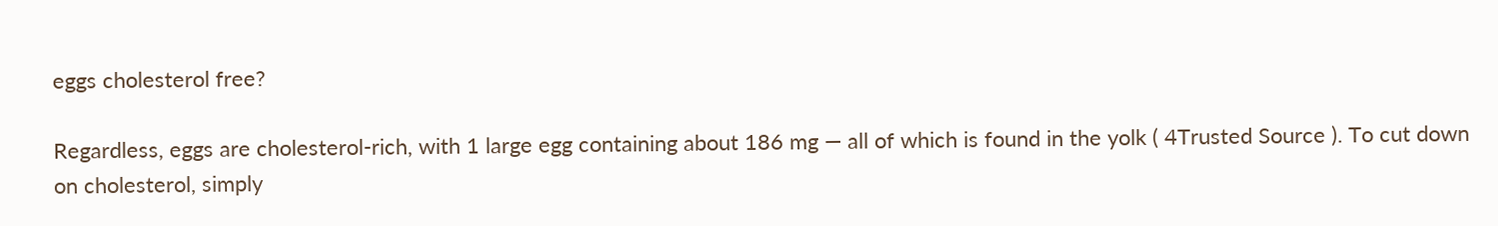eggs cholesterol free?

Regardless, eggs are cholesterol-rich, with 1 large egg containing about 186 mg — all of which is found in the yolk ( 4Trusted Source ). To cut down on cholesterol, simply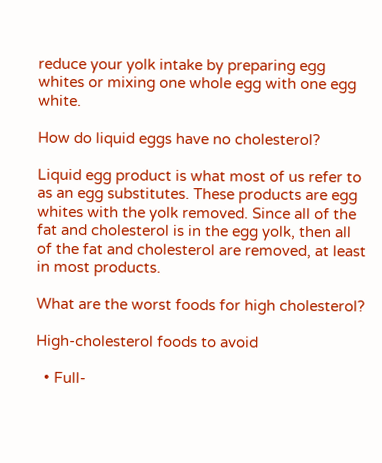reduce your yolk intake by preparing egg whites or mixing one whole egg with one egg white.

How do liquid eggs have no cholesterol?

Liquid egg product is what most of us refer to as an egg substitutes. These products are egg whites with the yolk removed. Since all of the fat and cholesterol is in the egg yolk, then all of the fat and cholesterol are removed, at least in most products.

What are the worst foods for high cholesterol?

High-cholesterol foods to avoid

  • Full-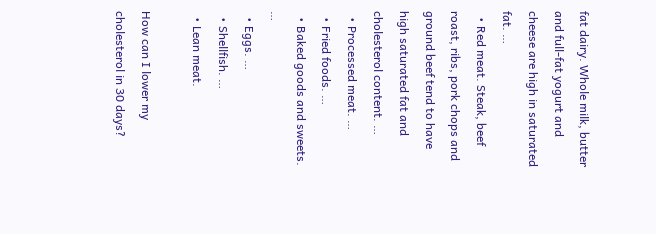fat dairy. Whole milk, butter and full-fat yogurt and cheese are high in saturated fat. …
  • Red meat. Steak, beef roast, ribs, pork chops and ground beef tend to have high saturated fat and cholesterol content. …
  • Processed meat. …
  • Fried foods. …
  • Baked goods and sweets. …
  • Eggs. …
  • Shellfish. …
  • Lean meat.

How can I lower my cholesterol in 30 days?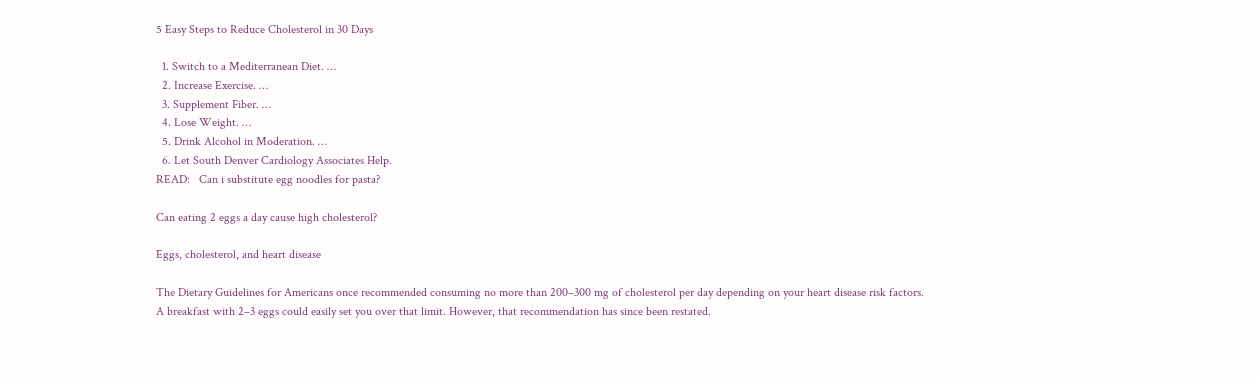5 Easy Steps to Reduce Cholesterol in 30 Days

  1. Switch to a Mediterranean Diet. …
  2. Increase Exercise. …
  3. Supplement Fiber. …
  4. Lose Weight. …
  5. Drink Alcohol in Moderation. …
  6. Let South Denver Cardiology Associates Help.
READ:   Can i substitute egg noodles for pasta?

Can eating 2 eggs a day cause high cholesterol?

Eggs, cholesterol, and heart disease

The Dietary Guidelines for Americans once recommended consuming no more than 200–300 mg of cholesterol per day depending on your heart disease risk factors. A breakfast with 2–3 eggs could easily set you over that limit. However, that recommendation has since been restated.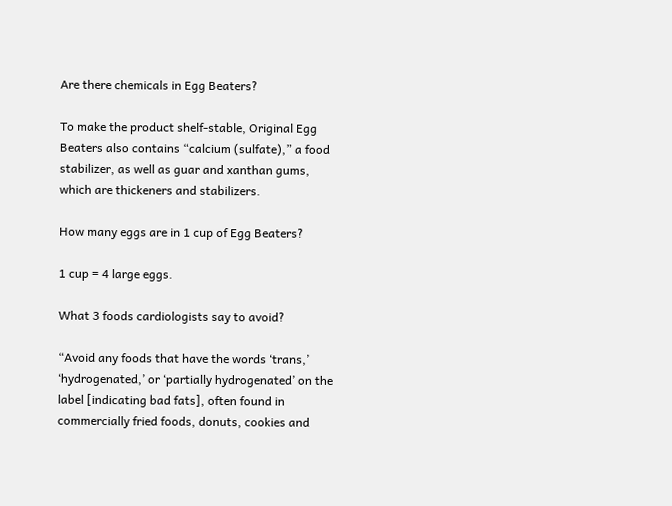Are there chemicals in Egg Beaters?

To make the product shelf-stable, Original Egg Beaters also contains “calcium (sulfate),” a food stabilizer, as well as guar and xanthan gums, which are thickeners and stabilizers.

How many eggs are in 1 cup of Egg Beaters?

1 cup = 4 large eggs.

What 3 foods cardiologists say to avoid?

“Avoid any foods that have the words ‘trans,’ ‘hydrogenated,’ or ‘partially hydrogenated’ on the label [indicating bad fats], often found in commercially fried foods, donuts, cookies and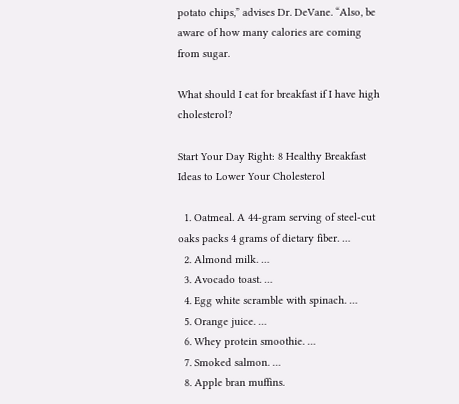potato chips,” advises Dr. DeVane. “Also, be aware of how many calories are coming from sugar.

What should I eat for breakfast if I have high cholesterol?

Start Your Day Right: 8 Healthy Breakfast Ideas to Lower Your Cholesterol

  1. Oatmeal. A 44-gram serving of steel-cut oaks packs 4 grams of dietary fiber. …
  2. Almond milk. …
  3. Avocado toast. …
  4. Egg white scramble with spinach. …
  5. Orange juice. …
  6. Whey protein smoothie. …
  7. Smoked salmon. …
  8. Apple bran muffins.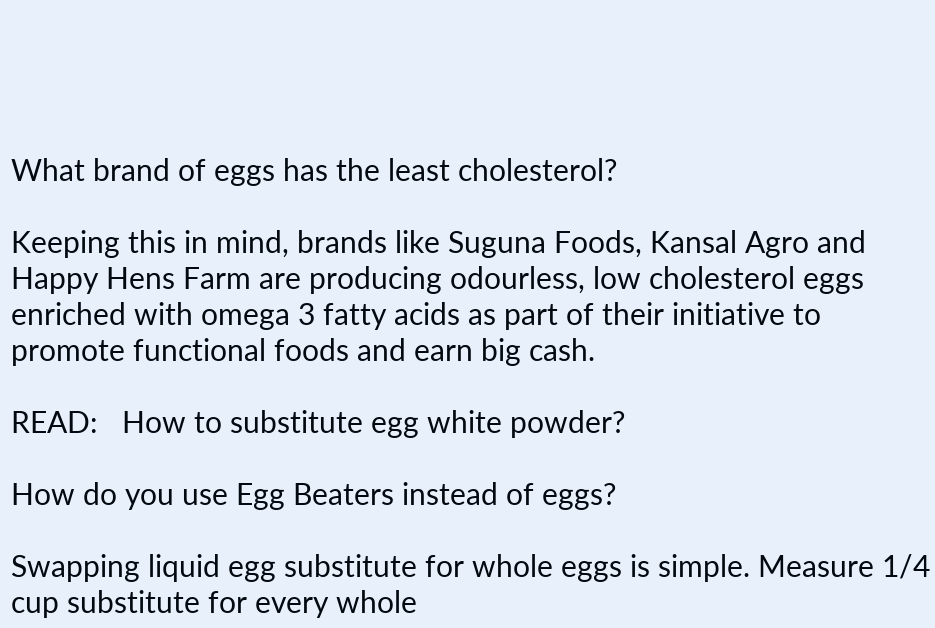What brand of eggs has the least cholesterol?

Keeping this in mind, brands like Suguna Foods, Kansal Agro and Happy Hens Farm are producing odourless, low cholesterol eggs enriched with omega 3 fatty acids as part of their initiative to promote functional foods and earn big cash.

READ:   How to substitute egg white powder?

How do you use Egg Beaters instead of eggs?

Swapping liquid egg substitute for whole eggs is simple. Measure 1/4 cup substitute for every whole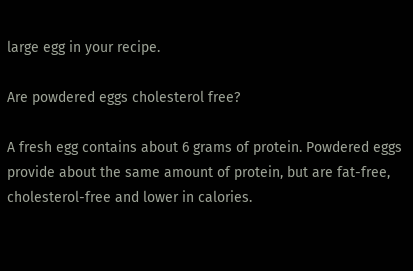large egg in your recipe.

Are powdered eggs cholesterol free?

A fresh egg contains about 6 grams of protein. Powdered eggs provide about the same amount of protein, but are fat-free, cholesterol-free and lower in calories.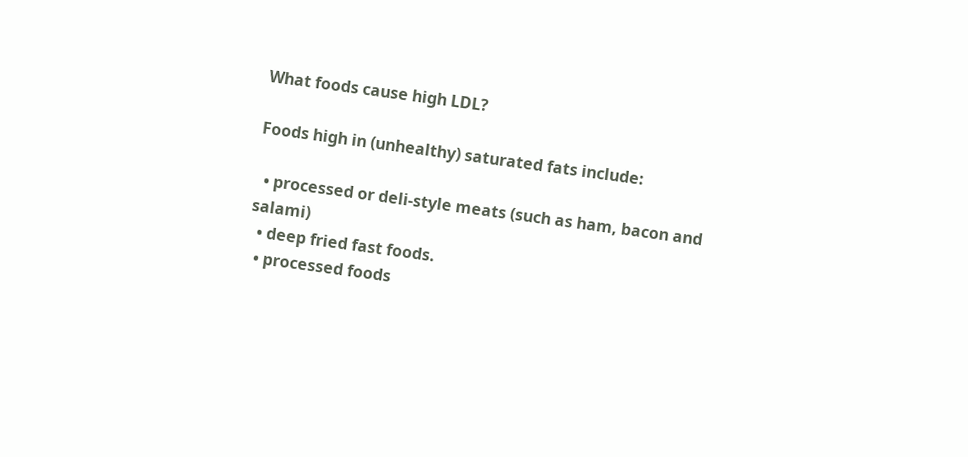What foods cause high LDL?

Foods high in (unhealthy) saturated fats include:

  • processed or deli-style meats (such as ham, bacon and salami)
  • deep fried fast foods.
  • processed foods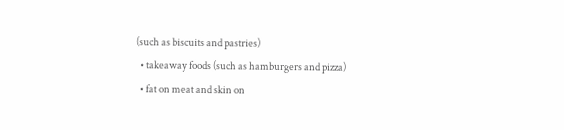(such as biscuits and pastries)
  • takeaway foods (such as hamburgers and pizza)
  • fat on meat and skin on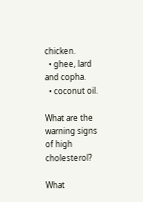chicken.
  • ghee, lard and copha.
  • coconut oil.

What are the warning signs of high cholesterol?

What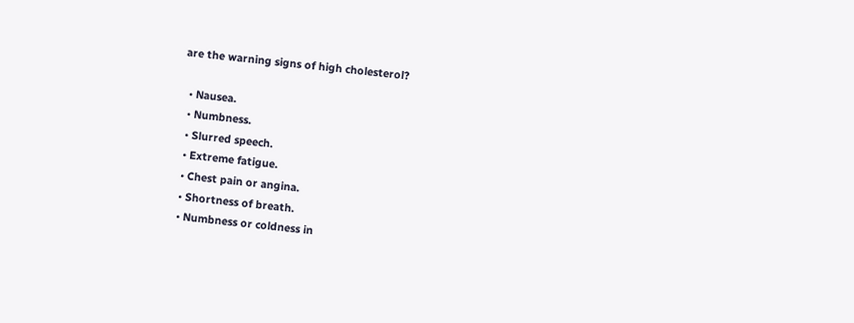are the warning signs of high cholesterol?

  • Nausea.
  • Numbness.
  • Slurred speech.
  • Extreme fatigue.
  • Chest pain or angina.
  • Shortness of breath.
  • Numbness or coldness in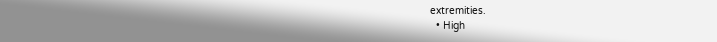extremities.
  • High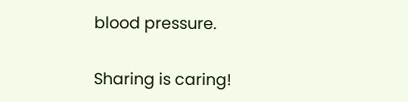blood pressure.

Sharing is caring!